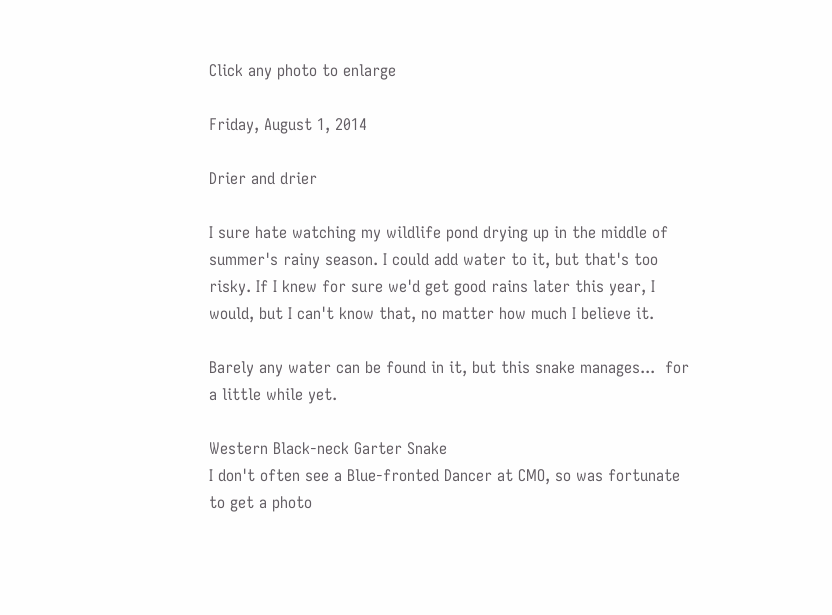Click any photo to enlarge

Friday, August 1, 2014

Drier and drier

I sure hate watching my wildlife pond drying up in the middle of summer's rainy season. I could add water to it, but that's too risky. If I knew for sure we'd get good rains later this year, I would, but I can't know that, no matter how much I believe it.

Barely any water can be found in it, but this snake manages...  for a little while yet.

Western Black-neck Garter Snake
I don't often see a Blue-fronted Dancer at CMO, so was fortunate to get a photo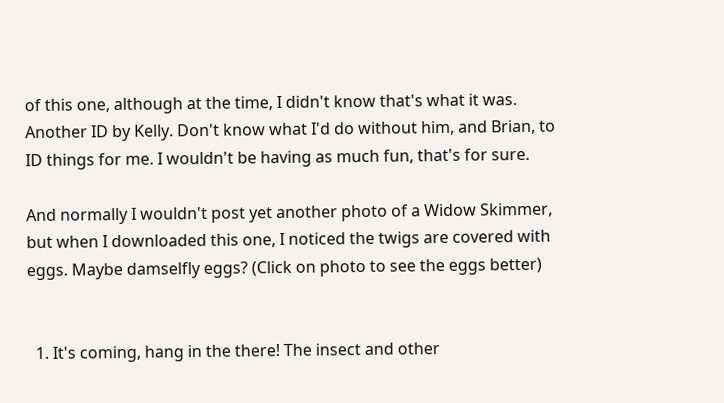of this one, although at the time, I didn't know that's what it was. Another ID by Kelly. Don't know what I'd do without him, and Brian, to ID things for me. I wouldn't be having as much fun, that's for sure.

And normally I wouldn't post yet another photo of a Widow Skimmer, but when I downloaded this one, I noticed the twigs are covered with eggs. Maybe damselfly eggs? (Click on photo to see the eggs better)


  1. It's coming, hang in the there! The insect and other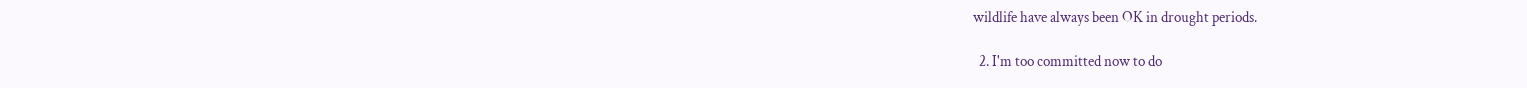wildlife have always been OK in drought periods.

  2. I'm too committed now to do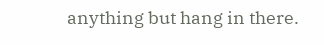anything but hang in there.